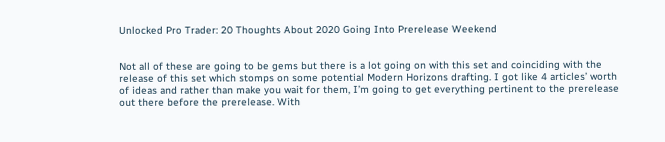Unlocked Pro Trader: 20 Thoughts About 2020 Going Into Prerelease Weekend


Not all of these are going to be gems but there is a lot going on with this set and coinciding with the release of this set which stomps on some potential Modern Horizons drafting. I got like 4 articles’ worth of ideas and rather than make you wait for them, I’m going to get everything pertinent to the prerelease out there before the prerelease. With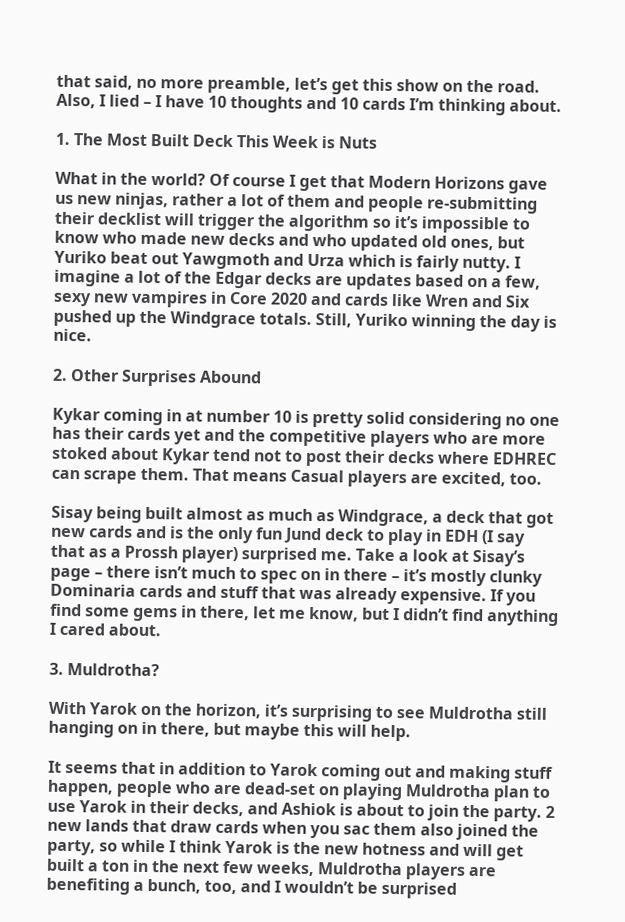that said, no more preamble, let’s get this show on the road. Also, I lied – I have 10 thoughts and 10 cards I’m thinking about.

1. The Most Built Deck This Week is Nuts

What in the world? Of course I get that Modern Horizons gave us new ninjas, rather a lot of them and people re-submitting their decklist will trigger the algorithm so it’s impossible to know who made new decks and who updated old ones, but Yuriko beat out Yawgmoth and Urza which is fairly nutty. I imagine a lot of the Edgar decks are updates based on a few, sexy new vampires in Core 2020 and cards like Wren and Six pushed up the Windgrace totals. Still, Yuriko winning the day is nice.

2. Other Surprises Abound

Kykar coming in at number 10 is pretty solid considering no one has their cards yet and the competitive players who are more stoked about Kykar tend not to post their decks where EDHREC can scrape them. That means Casual players are excited, too.

Sisay being built almost as much as Windgrace, a deck that got new cards and is the only fun Jund deck to play in EDH (I say that as a Prossh player) surprised me. Take a look at Sisay’s page – there isn’t much to spec on in there – it’s mostly clunky Dominaria cards and stuff that was already expensive. If you find some gems in there, let me know, but I didn’t find anything I cared about.

3. Muldrotha?

With Yarok on the horizon, it’s surprising to see Muldrotha still hanging on in there, but maybe this will help.

It seems that in addition to Yarok coming out and making stuff happen, people who are dead-set on playing Muldrotha plan to use Yarok in their decks, and Ashiok is about to join the party. 2 new lands that draw cards when you sac them also joined the party, so while I think Yarok is the new hotness and will get built a ton in the next few weeks, Muldrotha players are benefiting a bunch, too, and I wouldn’t be surprised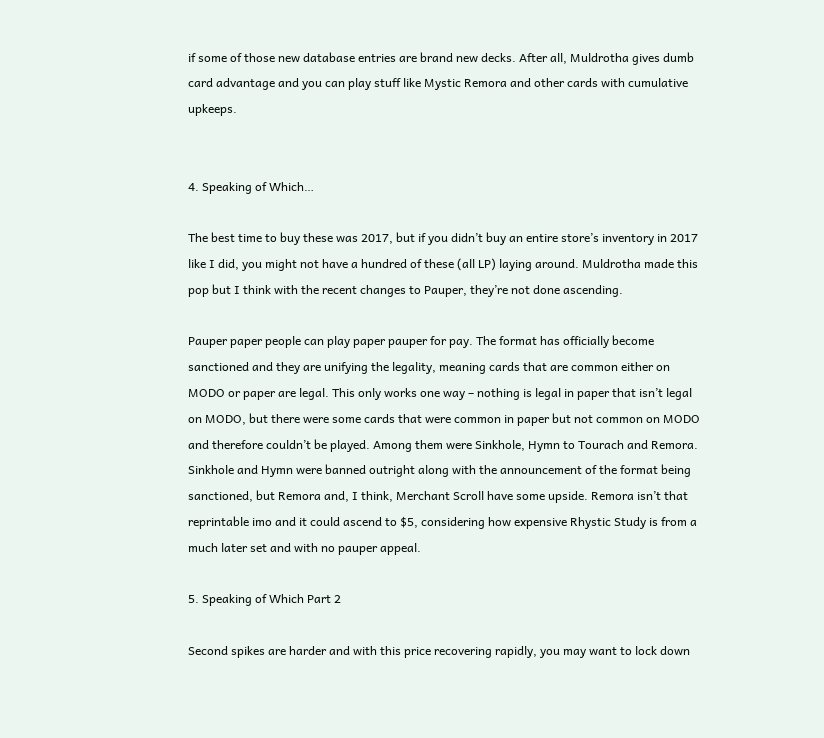if some of those new database entries are brand new decks. After all, Muldrotha gives dumb card advantage and you can play stuff like Mystic Remora and other cards with cumulative upkeeps.


4. Speaking of Which…

The best time to buy these was 2017, but if you didn’t buy an entire store’s inventory in 2017 like I did, you might not have a hundred of these (all LP) laying around. Muldrotha made this pop but I think with the recent changes to Pauper, they’re not done ascending.

Pauper paper people can play paper pauper for pay. The format has officially become sanctioned and they are unifying the legality, meaning cards that are common either on MODO or paper are legal. This only works one way – nothing is legal in paper that isn’t legal on MODO, but there were some cards that were common in paper but not common on MODO and therefore couldn’t be played. Among them were Sinkhole, Hymn to Tourach and Remora. Sinkhole and Hymn were banned outright along with the announcement of the format being sanctioned, but Remora and, I think, Merchant Scroll have some upside. Remora isn’t that reprintable imo and it could ascend to $5, considering how expensive Rhystic Study is from a much later set and with no pauper appeal.

5. Speaking of Which Part 2

Second spikes are harder and with this price recovering rapidly, you may want to lock down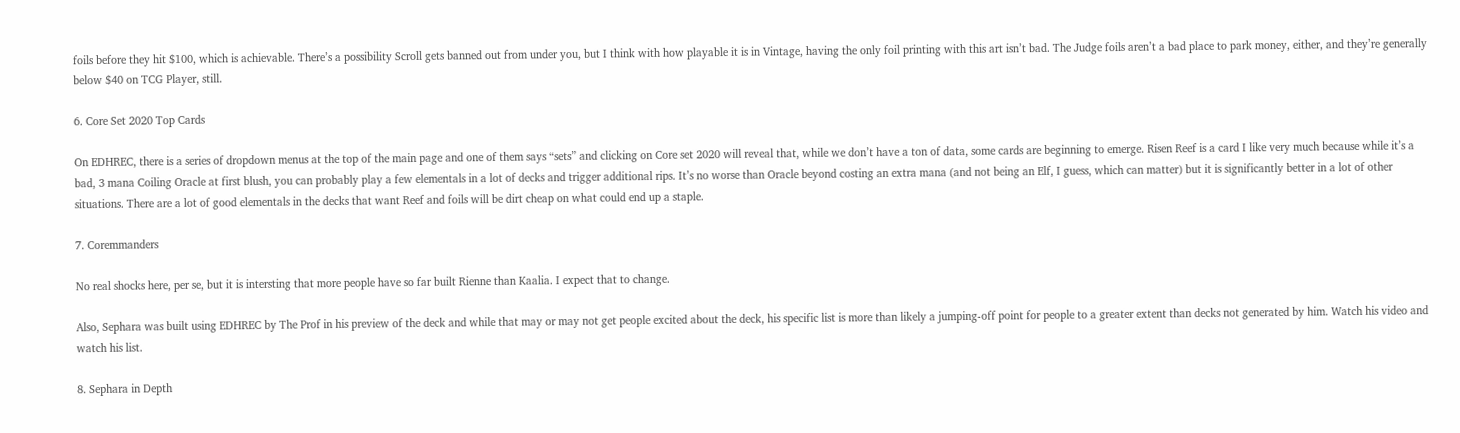foils before they hit $100, which is achievable. There’s a possibility Scroll gets banned out from under you, but I think with how playable it is in Vintage, having the only foil printing with this art isn’t bad. The Judge foils aren’t a bad place to park money, either, and they’re generally below $40 on TCG Player, still.

6. Core Set 2020 Top Cards

On EDHREC, there is a series of dropdown menus at the top of the main page and one of them says “sets” and clicking on Core set 2020 will reveal that, while we don’t have a ton of data, some cards are beginning to emerge. Risen Reef is a card I like very much because while it’s a bad, 3 mana Coiling Oracle at first blush, you can probably play a few elementals in a lot of decks and trigger additional rips. It’s no worse than Oracle beyond costing an extra mana (and not being an Elf, I guess, which can matter) but it is significantly better in a lot of other situations. There are a lot of good elementals in the decks that want Reef and foils will be dirt cheap on what could end up a staple.

7. Coremmanders

No real shocks here, per se, but it is intersting that more people have so far built Rienne than Kaalia. I expect that to change.

Also, Sephara was built using EDHREC by The Prof in his preview of the deck and while that may or may not get people excited about the deck, his specific list is more than likely a jumping-off point for people to a greater extent than decks not generated by him. Watch his video and watch his list.

8. Sephara in Depth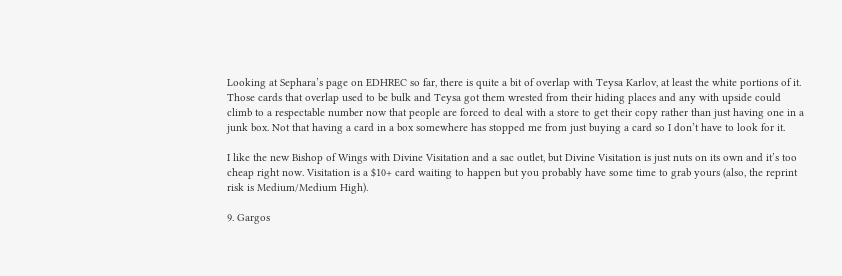Looking at Sephara’s page on EDHREC so far, there is quite a bit of overlap with Teysa Karlov, at least the white portions of it. Those cards that overlap used to be bulk and Teysa got them wrested from their hiding places and any with upside could climb to a respectable number now that people are forced to deal with a store to get their copy rather than just having one in a junk box. Not that having a card in a box somewhere has stopped me from just buying a card so I don’t have to look for it.

I like the new Bishop of Wings with Divine Visitation and a sac outlet, but Divine Visitation is just nuts on its own and it’s too cheap right now. Visitation is a $10+ card waiting to happen but you probably have some time to grab yours (also, the reprint risk is Medium/Medium High).

9. Gargos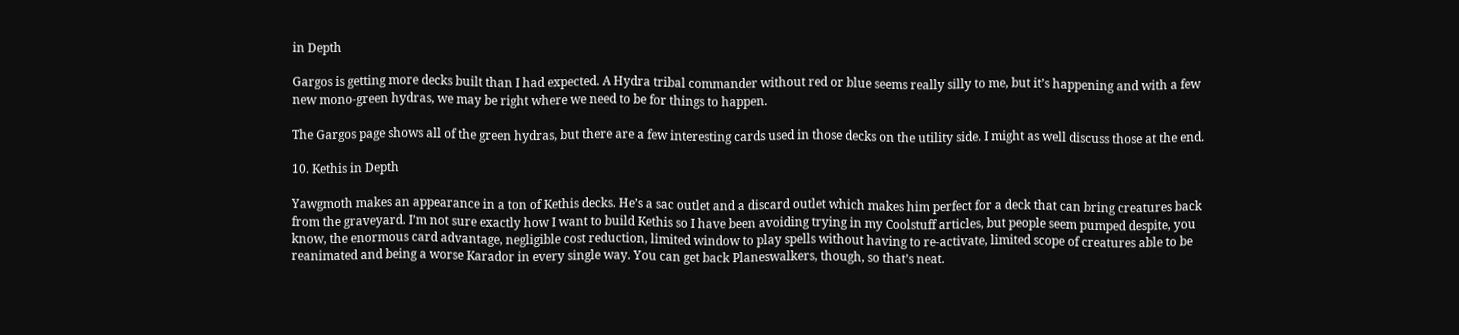in Depth

Gargos is getting more decks built than I had expected. A Hydra tribal commander without red or blue seems really silly to me, but it’s happening and with a few new mono-green hydras, we may be right where we need to be for things to happen.

The Gargos page shows all of the green hydras, but there are a few interesting cards used in those decks on the utility side. I might as well discuss those at the end.

10. Kethis in Depth

Yawgmoth makes an appearance in a ton of Kethis decks. He’s a sac outlet and a discard outlet which makes him perfect for a deck that can bring creatures back from the graveyard. I’m not sure exactly how I want to build Kethis so I have been avoiding trying in my Coolstuff articles, but people seem pumped despite, you know, the enormous card advantage, negligible cost reduction, limited window to play spells without having to re-activate, limited scope of creatures able to be reanimated and being a worse Karador in every single way. You can get back Planeswalkers, though, so that’s neat.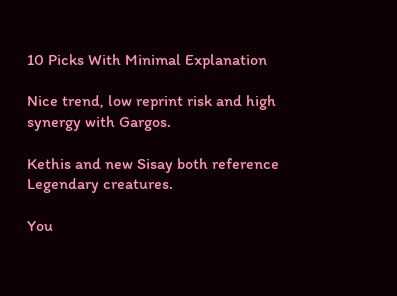10 Picks With Minimal Explanation

Nice trend, low reprint risk and high synergy with Gargos.

Kethis and new Sisay both reference Legendary creatures.

You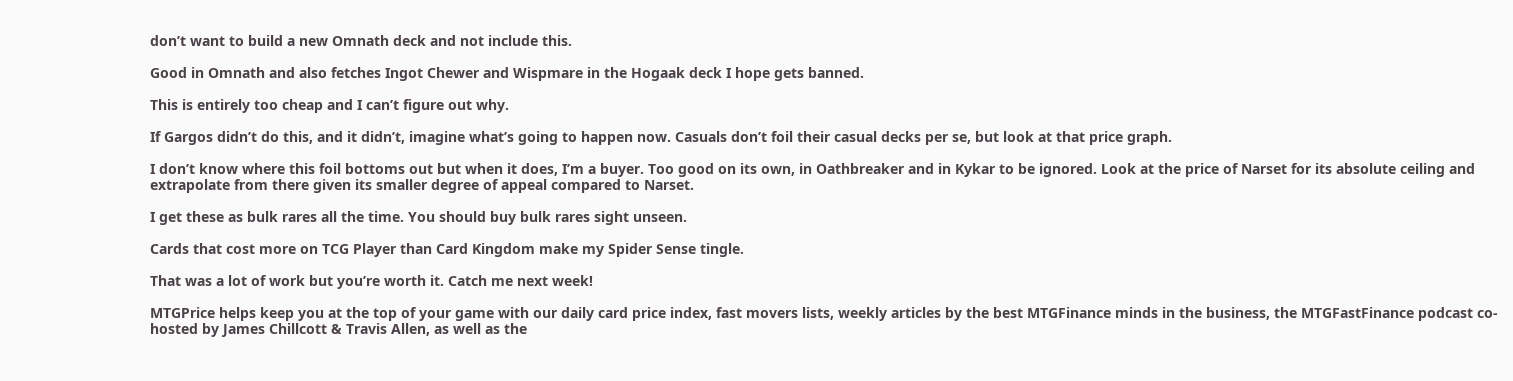don’t want to build a new Omnath deck and not include this.

Good in Omnath and also fetches Ingot Chewer and Wispmare in the Hogaak deck I hope gets banned.

This is entirely too cheap and I can’t figure out why.

If Gargos didn’t do this, and it didn’t, imagine what’s going to happen now. Casuals don’t foil their casual decks per se, but look at that price graph.

I don’t know where this foil bottoms out but when it does, I’m a buyer. Too good on its own, in Oathbreaker and in Kykar to be ignored. Look at the price of Narset for its absolute ceiling and extrapolate from there given its smaller degree of appeal compared to Narset.

I get these as bulk rares all the time. You should buy bulk rares sight unseen.

Cards that cost more on TCG Player than Card Kingdom make my Spider Sense tingle.

That was a lot of work but you’re worth it. Catch me next week!

MTGPrice helps keep you at the top of your game with our daily card price index, fast movers lists, weekly articles by the best MTGFinance minds in the business, the MTGFastFinance podcast co-hosted by James Chillcott & Travis Allen, as well as the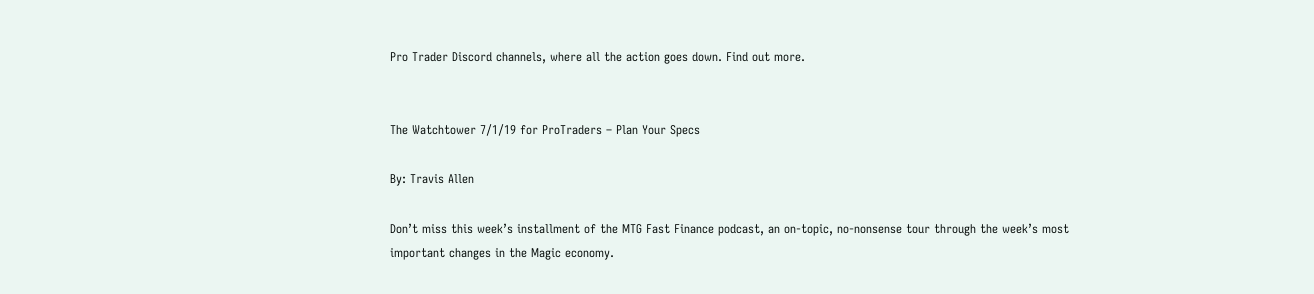Pro Trader Discord channels, where all the action goes down. Find out more.


The Watchtower 7/1/19 for ProTraders – Plan Your Specs

By: Travis Allen

Don’t miss this week’s installment of the MTG Fast Finance podcast, an on-topic, no-nonsense tour through the week’s most important changes in the Magic economy.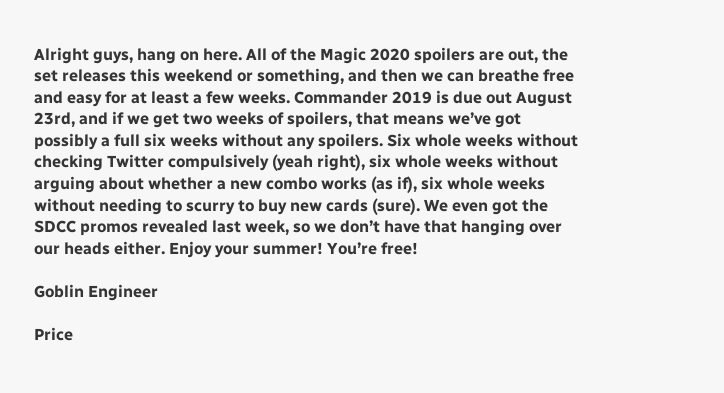Alright guys, hang on here. All of the Magic 2020 spoilers are out, the set releases this weekend or something, and then we can breathe free and easy for at least a few weeks. Commander 2019 is due out August 23rd, and if we get two weeks of spoilers, that means we’ve got possibly a full six weeks without any spoilers. Six whole weeks without checking Twitter compulsively (yeah right), six whole weeks without arguing about whether a new combo works (as if), six whole weeks without needing to scurry to buy new cards (sure). We even got the SDCC promos revealed last week, so we don’t have that hanging over our heads either. Enjoy your summer! You’re free!

Goblin Engineer

Price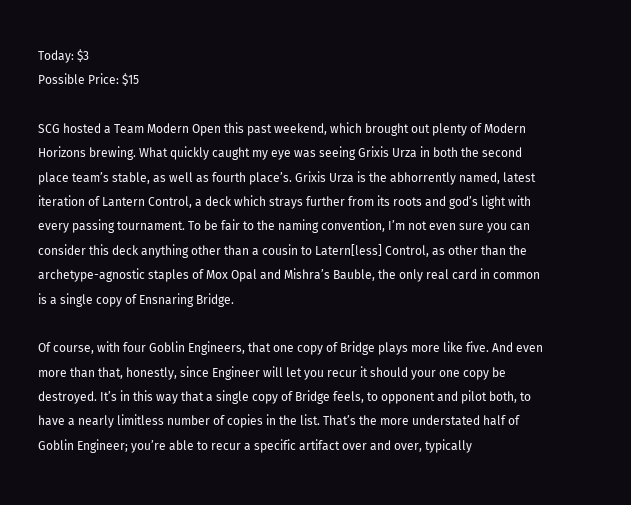Today: $3
Possible Price: $15

SCG hosted a Team Modern Open this past weekend, which brought out plenty of Modern Horizons brewing. What quickly caught my eye was seeing Grixis Urza in both the second place team’s stable, as well as fourth place’s. Grixis Urza is the abhorrently named, latest iteration of Lantern Control, a deck which strays further from its roots and god’s light with every passing tournament. To be fair to the naming convention, I’m not even sure you can consider this deck anything other than a cousin to Latern[less] Control, as other than the archetype-agnostic staples of Mox Opal and Mishra’s Bauble, the only real card in common is a single copy of Ensnaring Bridge.

Of course, with four Goblin Engineers, that one copy of Bridge plays more like five. And even more than that, honestly, since Engineer will let you recur it should your one copy be destroyed. It’s in this way that a single copy of Bridge feels, to opponent and pilot both, to have a nearly limitless number of copies in the list. That’s the more understated half of Goblin Engineer; you’re able to recur a specific artifact over and over, typically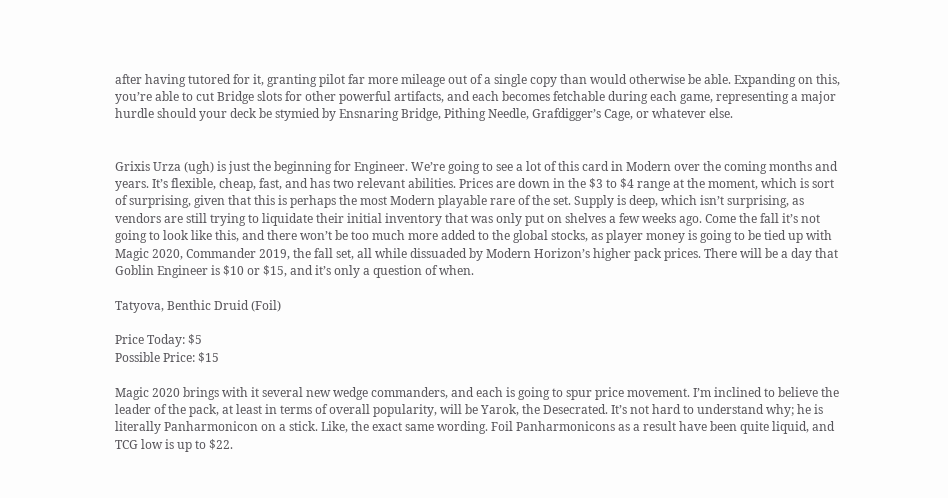after having tutored for it, granting pilot far more mileage out of a single copy than would otherwise be able. Expanding on this, you’re able to cut Bridge slots for other powerful artifacts, and each becomes fetchable during each game, representing a major hurdle should your deck be stymied by Ensnaring Bridge, Pithing Needle, Grafdigger’s Cage, or whatever else.


Grixis Urza (ugh) is just the beginning for Engineer. We’re going to see a lot of this card in Modern over the coming months and years. It’s flexible, cheap, fast, and has two relevant abilities. Prices are down in the $3 to $4 range at the moment, which is sort of surprising, given that this is perhaps the most Modern playable rare of the set. Supply is deep, which isn’t surprising, as vendors are still trying to liquidate their initial inventory that was only put on shelves a few weeks ago. Come the fall it’s not going to look like this, and there won’t be too much more added to the global stocks, as player money is going to be tied up with Magic 2020, Commander 2019, the fall set, all while dissuaded by Modern Horizon’s higher pack prices. There will be a day that Goblin Engineer is $10 or $15, and it’s only a question of when.

Tatyova, Benthic Druid (Foil)

Price Today: $5
Possible Price: $15

Magic 2020 brings with it several new wedge commanders, and each is going to spur price movement. I’m inclined to believe the leader of the pack, at least in terms of overall popularity, will be Yarok, the Desecrated. It’s not hard to understand why; he is literally Panharmonicon on a stick. Like, the exact same wording. Foil Panharmonicons as a result have been quite liquid, and TCG low is up to $22.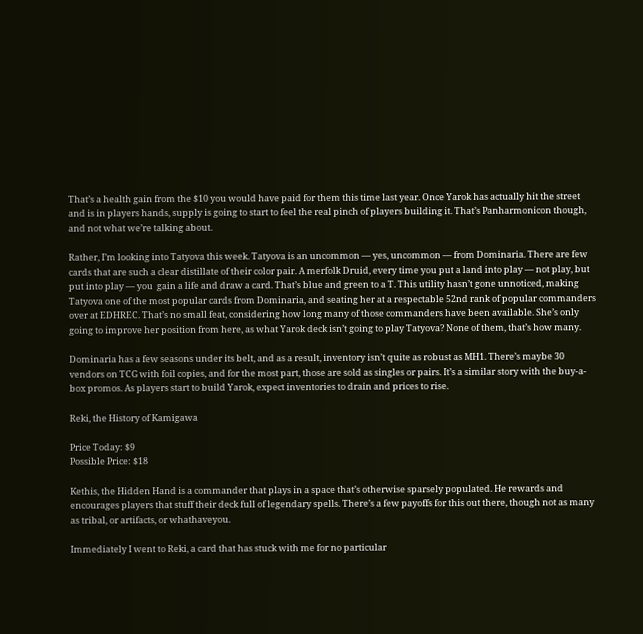That’s a health gain from the $10 you would have paid for them this time last year. Once Yarok has actually hit the street and is in players hands, supply is going to start to feel the real pinch of players building it. That’s Panharmonicon though, and not what we’re talking about.

Rather, I’m looking into Tatyova this week. Tatyova is an uncommon — yes, uncommon — from Dominaria. There are few cards that are such a clear distillate of their color pair. A merfolk Druid, every time you put a land into play — not play, but put into play — you  gain a life and draw a card. That’s blue and green to a T. This utility hasn’t gone unnoticed, making Tatyova one of the most popular cards from Dominaria, and seating her at a respectable 52nd rank of popular commanders over at EDHREC. That’s no small feat, considering how long many of those commanders have been available. She’s only going to improve her position from here, as what Yarok deck isn’t going to play Tatyova? None of them, that’s how many.

Dominaria has a few seasons under its belt, and as a result, inventory isn’t quite as robust as MH1. There’s maybe 30 vendors on TCG with foil copies, and for the most part, those are sold as singles or pairs. It’s a similar story with the buy-a-box promos. As players start to build Yarok, expect inventories to drain and prices to rise.

Reki, the History of Kamigawa

Price Today: $9
Possible Price: $18

Kethis, the Hidden Hand is a commander that plays in a space that’s otherwise sparsely populated. He rewards and encourages players that stuff their deck full of legendary spells. There’s a few payoffs for this out there, though not as many as tribal, or artifacts, or whathaveyou.

Immediately I went to Reki, a card that has stuck with me for no particular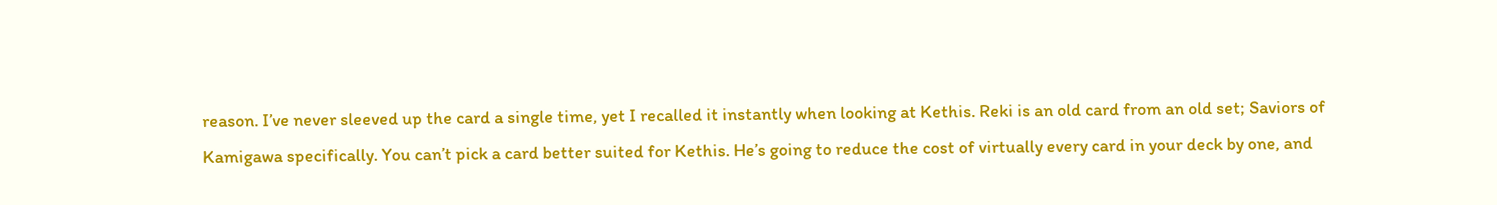reason. I’ve never sleeved up the card a single time, yet I recalled it instantly when looking at Kethis. Reki is an old card from an old set; Saviors of Kamigawa specifically. You can’t pick a card better suited for Kethis. He’s going to reduce the cost of virtually every card in your deck by one, and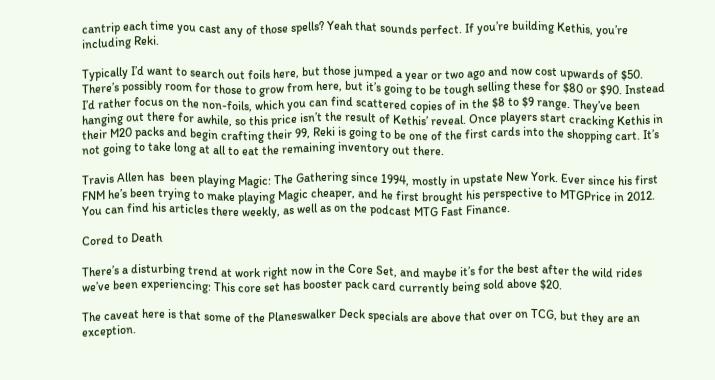cantrip each time you cast any of those spells? Yeah that sounds perfect. If you’re building Kethis, you’re including Reki.

Typically I’d want to search out foils here, but those jumped a year or two ago and now cost upwards of $50. There’s possibly room for those to grow from here, but it’s going to be tough selling these for $80 or $90. Instead I’d rather focus on the non-foils, which you can find scattered copies of in the $8 to $9 range. They’ve been hanging out there for awhile, so this price isn’t the result of Kethis’ reveal. Once players start cracking Kethis in their M20 packs and begin crafting their 99, Reki is going to be one of the first cards into the shopping cart. It’s not going to take long at all to eat the remaining inventory out there.

Travis Allen has  been playing Magic: The Gathering since 1994, mostly in upstate New York. Ever since his first FNM he’s been trying to make playing Magic cheaper, and he first brought his perspective to MTGPrice in 2012. You can find his articles there weekly, as well as on the podcast MTG Fast Finance.

Cored to Death

There’s a disturbing trend at work right now in the Core Set, and maybe it’s for the best after the wild rides we’ve been experiencing: This core set has booster pack card currently being sold above $20.

The caveat here is that some of the Planeswalker Deck specials are above that over on TCG, but they are an exception.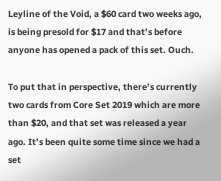Leyline of the Void, a $60 card two weeks ago, is being presold for $17 and that’s before anyone has opened a pack of this set. Ouch.

To put that in perspective, there’s currently two cards from Core Set 2019 which are more than $20, and that set was released a year ago. It’s been quite some time since we had a set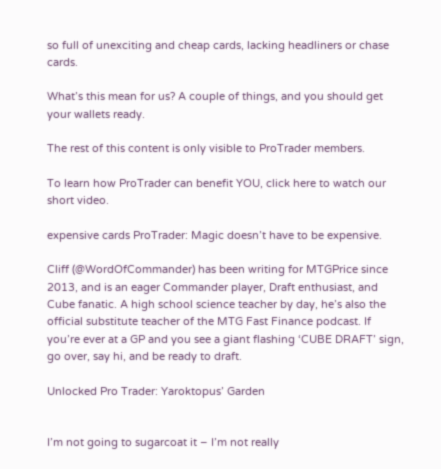so full of unexciting and cheap cards, lacking headliners or chase cards.

What’s this mean for us? A couple of things, and you should get your wallets ready.

The rest of this content is only visible to ProTrader members.

To learn how ProTrader can benefit YOU, click here to watch our short video.

expensive cards ProTrader: Magic doesn’t have to be expensive.

Cliff (@WordOfCommander) has been writing for MTGPrice since 2013, and is an eager Commander player, Draft enthusiast, and Cube fanatic. A high school science teacher by day, he’s also the official substitute teacher of the MTG Fast Finance podcast. If you’re ever at a GP and you see a giant flashing ‘CUBE DRAFT’ sign, go over, say hi, and be ready to draft.

Unlocked Pro Trader: Yaroktopus’ Garden


I’m not going to sugarcoat it – I’m not really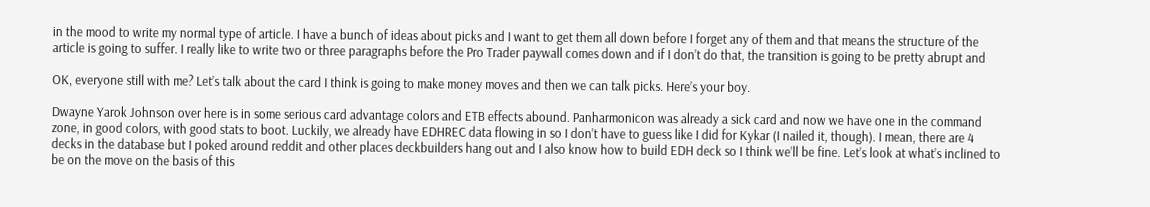in the mood to write my normal type of article. I have a bunch of ideas about picks and I want to get them all down before I forget any of them and that means the structure of the article is going to suffer. I really like to write two or three paragraphs before the Pro Trader paywall comes down and if I don’t do that, the transition is going to be pretty abrupt and

OK, everyone still with me? Let’s talk about the card I think is going to make money moves and then we can talk picks. Here’s your boy.

Dwayne Yarok Johnson over here is in some serious card advantage colors and ETB effects abound. Panharmonicon was already a sick card and now we have one in the command zone, in good colors, with good stats to boot. Luckily, we already have EDHREC data flowing in so I don’t have to guess like I did for Kykar (I nailed it, though). I mean, there are 4 decks in the database but I poked around reddit and other places deckbuilders hang out and I also know how to build EDH deck so I think we’ll be fine. Let’s look at what’s inclined to be on the move on the basis of this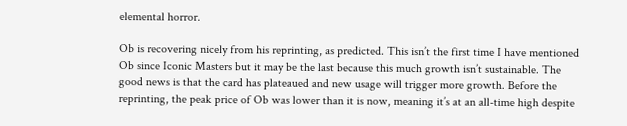elemental horror.

Ob is recovering nicely from his reprinting, as predicted. This isn’t the first time I have mentioned Ob since Iconic Masters but it may be the last because this much growth isn’t sustainable. The good news is that the card has plateaued and new usage will trigger more growth. Before the reprinting, the peak price of Ob was lower than it is now, meaning it’s at an all-time high despite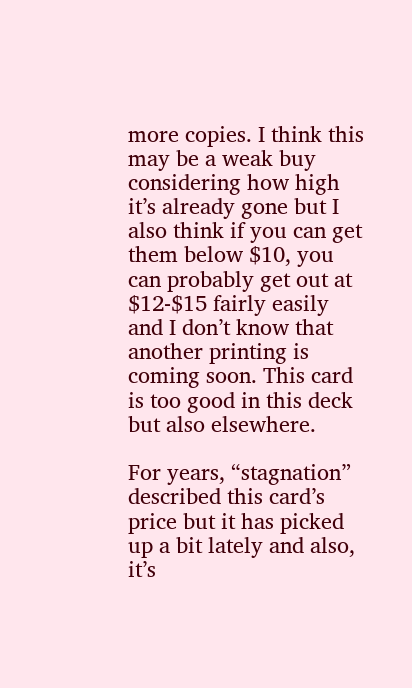more copies. I think this may be a weak buy considering how high it’s already gone but I also think if you can get them below $10, you can probably get out at $12-$15 fairly easily and I don’t know that another printing is coming soon. This card is too good in this deck but also elsewhere.

For years, “stagnation” described this card’s price but it has picked up a bit lately and also, it’s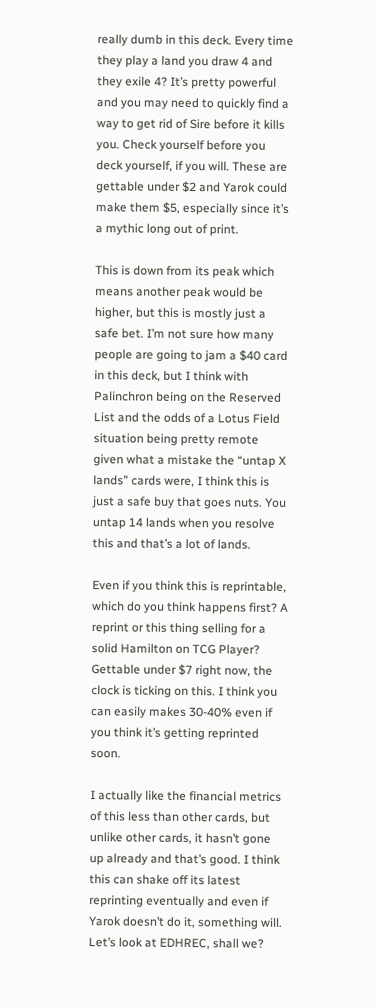really dumb in this deck. Every time they play a land you draw 4 and they exile 4? It’s pretty powerful and you may need to quickly find a way to get rid of Sire before it kills you. Check yourself before you deck yourself, if you will. These are gettable under $2 and Yarok could make them $5, especially since it’s a mythic long out of print.

This is down from its peak which means another peak would be higher, but this is mostly just a safe bet. I’m not sure how many people are going to jam a $40 card in this deck, but I think with Palinchron being on the Reserved List and the odds of a Lotus Field situation being pretty remote given what a mistake the “untap X lands” cards were, I think this is just a safe buy that goes nuts. You untap 14 lands when you resolve this and that’s a lot of lands.

Even if you think this is reprintable, which do you think happens first? A reprint or this thing selling for a solid Hamilton on TCG Player? Gettable under $7 right now, the clock is ticking on this. I think you can easily makes 30-40% even if you think it’s getting reprinted soon.

I actually like the financial metrics of this less than other cards, but unlike other cards, it hasn’t gone up already and that’s good. I think this can shake off its latest reprinting eventually and even if Yarok doesn’t do it, something will. Let’s look at EDHREC, shall we?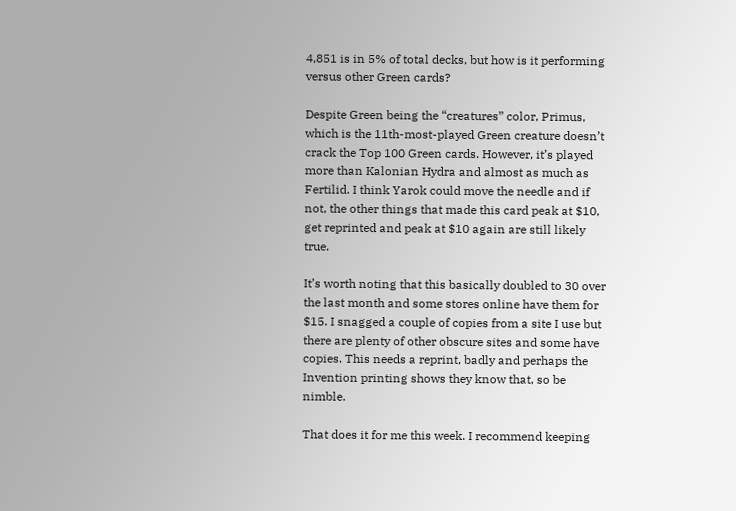4,851 is in 5% of total decks, but how is it performing versus other Green cards?

Despite Green being the “creatures” color, Primus, which is the 11th-most-played Green creature doesn’t crack the Top 100 Green cards. However, it’s played more than Kalonian Hydra and almost as much as Fertilid. I think Yarok could move the needle and if not, the other things that made this card peak at $10, get reprinted and peak at $10 again are still likely true.

It’s worth noting that this basically doubled to 30 over the last month and some stores online have them for $15. I snagged a couple of copies from a site I use but there are plenty of other obscure sites and some have copies. This needs a reprint, badly and perhaps the Invention printing shows they know that, so be nimble.

That does it for me this week. I recommend keeping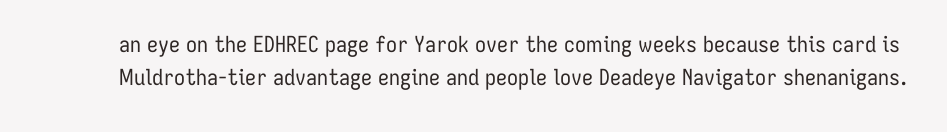an eye on the EDHREC page for Yarok over the coming weeks because this card is Muldrotha-tier advantage engine and people love Deadeye Navigator shenanigans.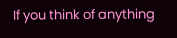If you think of anything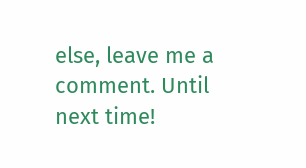else, leave me a comment. Until next time!